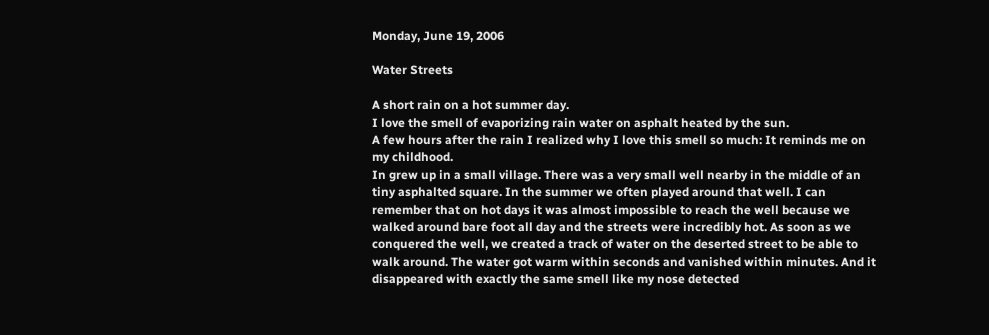Monday, June 19, 2006

Water Streets

A short rain on a hot summer day.
I love the smell of evaporizing rain water on asphalt heated by the sun.
A few hours after the rain I realized why I love this smell so much: It reminds me on my childhood.
In grew up in a small village. There was a very small well nearby in the middle of an tiny asphalted square. In the summer we often played around that well. I can remember that on hot days it was almost impossible to reach the well because we walked around bare foot all day and the streets were incredibly hot. As soon as we conquered the well, we created a track of water on the deserted street to be able to walk around. The water got warm within seconds and vanished within minutes. And it disappeared with exactly the same smell like my nose detected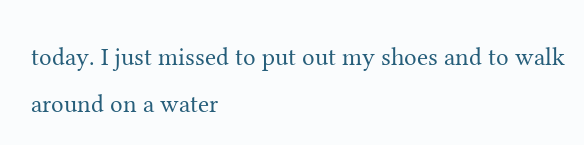today. I just missed to put out my shoes and to walk around on a water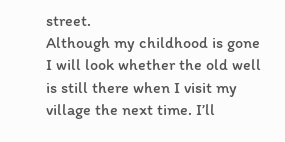street.
Although my childhood is gone I will look whether the old well is still there when I visit my village the next time. I’ll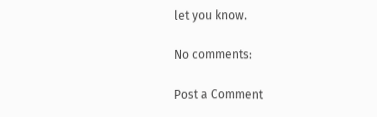let you know.

No comments:

Post a Comment